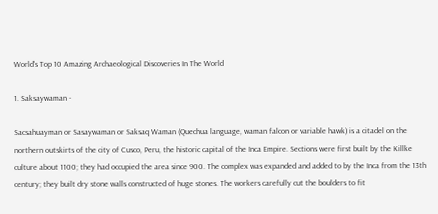World's Top 10 Amazing Archaeological Discoveries In The World

1. Saksaywaman -

Sacsahuayman or Sasaywaman or Saksaq Waman (Quechua language, waman falcon or variable hawk) is a citadel on the northern outskirts of the city of Cusco, Peru, the historic capital of the Inca Empire. Sections were first built by the Killke culture about 1100; they had occupied the area since 900. The complex was expanded and added to by the Inca from the 13th century; they built dry stone walls constructed of huge stones. The workers carefully cut the boulders to fit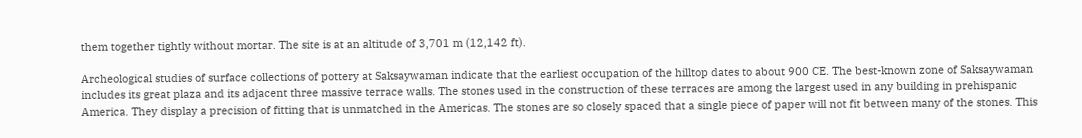them together tightly without mortar. The site is at an altitude of 3,701 m (12,142 ft).

Archeological studies of surface collections of pottery at Saksaywaman indicate that the earliest occupation of the hilltop dates to about 900 CE. The best-known zone of Saksaywaman includes its great plaza and its adjacent three massive terrace walls. The stones used in the construction of these terraces are among the largest used in any building in prehispanic America. They display a precision of fitting that is unmatched in the Americas. The stones are so closely spaced that a single piece of paper will not fit between many of the stones. This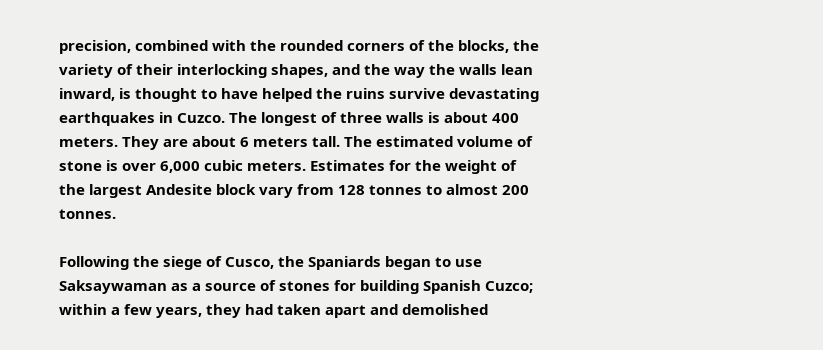precision, combined with the rounded corners of the blocks, the variety of their interlocking shapes, and the way the walls lean inward, is thought to have helped the ruins survive devastating earthquakes in Cuzco. The longest of three walls is about 400 meters. They are about 6 meters tall. The estimated volume of stone is over 6,000 cubic meters. Estimates for the weight of the largest Andesite block vary from 128 tonnes to almost 200 tonnes.

Following the siege of Cusco, the Spaniards began to use Saksaywaman as a source of stones for building Spanish Cuzco; within a few years, they had taken apart and demolished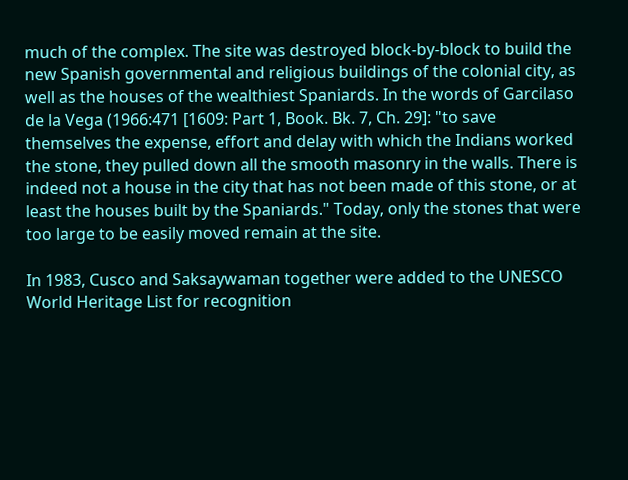much of the complex. The site was destroyed block-by-block to build the new Spanish governmental and religious buildings of the colonial city, as well as the houses of the wealthiest Spaniards. In the words of Garcilaso de la Vega (1966:471 [1609: Part 1, Book. Bk. 7, Ch. 29]: "to save themselves the expense, effort and delay with which the Indians worked the stone, they pulled down all the smooth masonry in the walls. There is indeed not a house in the city that has not been made of this stone, or at least the houses built by the Spaniards." Today, only the stones that were too large to be easily moved remain at the site.

In 1983, Cusco and Saksaywaman together were added to the UNESCO World Heritage List for recognition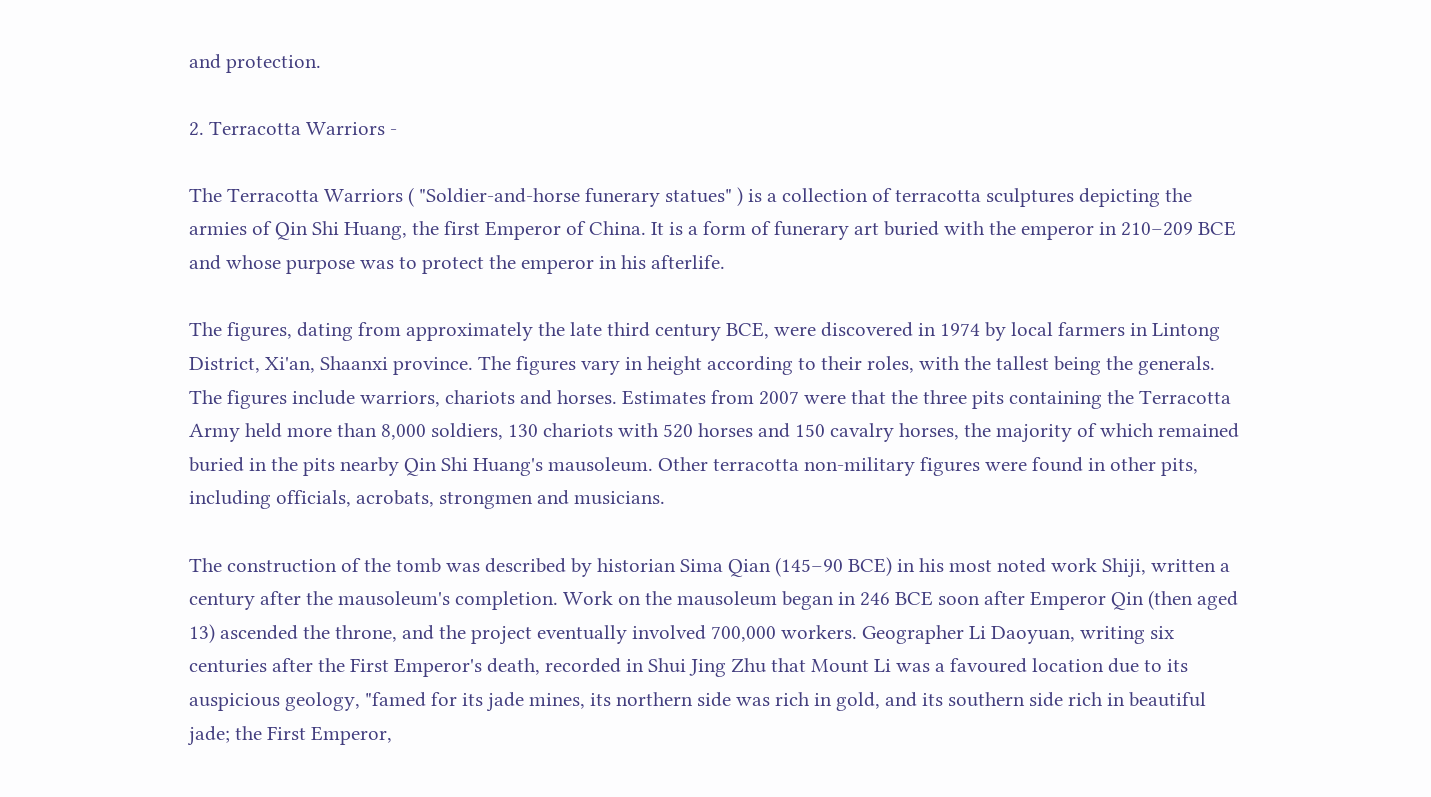and protection.

2. Terracotta Warriors -

The Terracotta Warriors ( "Soldier-and-horse funerary statues" ) is a collection of terracotta sculptures depicting the armies of Qin Shi Huang, the first Emperor of China. It is a form of funerary art buried with the emperor in 210–209 BCE and whose purpose was to protect the emperor in his afterlife.

The figures, dating from approximately the late third century BCE, were discovered in 1974 by local farmers in Lintong District, Xi'an, Shaanxi province. The figures vary in height according to their roles, with the tallest being the generals. The figures include warriors, chariots and horses. Estimates from 2007 were that the three pits containing the Terracotta Army held more than 8,000 soldiers, 130 chariots with 520 horses and 150 cavalry horses, the majority of which remained buried in the pits nearby Qin Shi Huang's mausoleum. Other terracotta non-military figures were found in other pits, including officials, acrobats, strongmen and musicians.

The construction of the tomb was described by historian Sima Qian (145–90 BCE) in his most noted work Shiji, written a century after the mausoleum's completion. Work on the mausoleum began in 246 BCE soon after Emperor Qin (then aged 13) ascended the throne, and the project eventually involved 700,000 workers. Geographer Li Daoyuan, writing six centuries after the First Emperor's death, recorded in Shui Jing Zhu that Mount Li was a favoured location due to its auspicious geology, "famed for its jade mines, its northern side was rich in gold, and its southern side rich in beautiful jade; the First Emperor,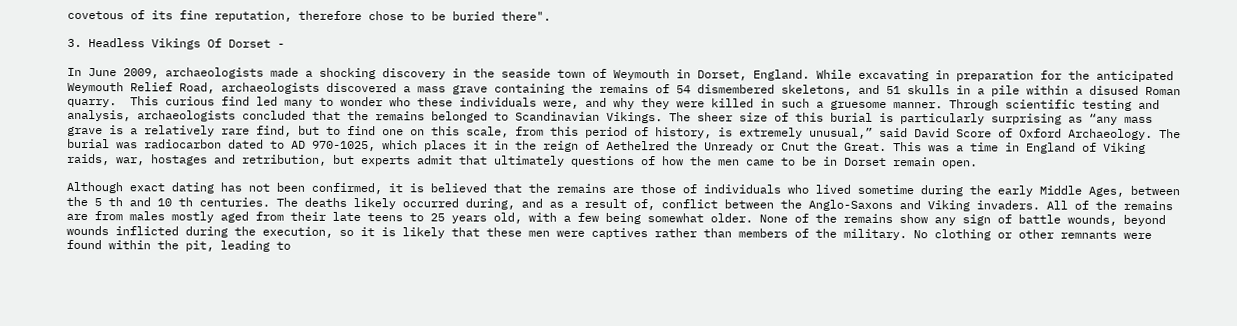covetous of its fine reputation, therefore chose to be buried there".

3. Headless Vikings Of Dorset -

In June 2009, archaeologists made a shocking discovery in the seaside town of Weymouth in Dorset, England. While excavating in preparation for the anticipated Weymouth Relief Road, archaeologists discovered a mass grave containing the remains of 54 dismembered skeletons, and 51 skulls in a pile within a disused Roman quarry.  This curious find led many to wonder who these individuals were, and why they were killed in such a gruesome manner. Through scientific testing and analysis, archaeologists concluded that the remains belonged to Scandinavian Vikings. The sheer size of this burial is particularly surprising as “any mass grave is a relatively rare find, but to find one on this scale, from this period of history, is extremely unusual,” said David Score of Oxford Archaeology. The burial was radiocarbon dated to AD 970-1025, which places it in the reign of Aethelred the Unready or Cnut the Great. This was a time in England of Viking raids, war, hostages and retribution, but experts admit that ultimately questions of how the men came to be in Dorset remain open.

Although exact dating has not been confirmed, it is believed that the remains are those of individuals who lived sometime during the early Middle Ages, between the 5 th and 10 th centuries. The deaths likely occurred during, and as a result of, conflict between the Anglo-Saxons and Viking invaders. All of the remains are from males mostly aged from their late teens to 25 years old, with a few being somewhat older. None of the remains show any sign of battle wounds, beyond wounds inflicted during the execution, so it is likely that these men were captives rather than members of the military. No clothing or other remnants were found within the pit, leading to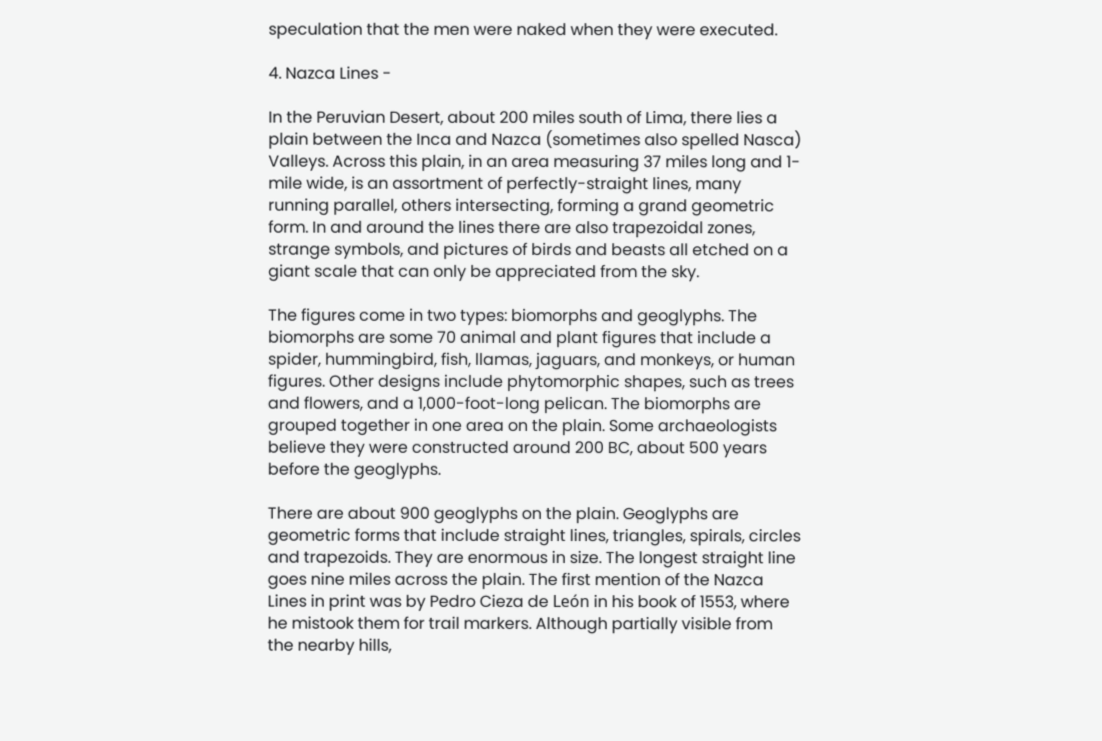speculation that the men were naked when they were executed.

4. Nazca Lines -

In the Peruvian Desert, about 200 miles south of Lima, there lies a plain between the Inca and Nazca (sometimes also spelled Nasca) Valleys. Across this plain, in an area measuring 37 miles long and 1-mile wide, is an assortment of perfectly-straight lines, many running parallel, others intersecting, forming a grand geometric form. In and around the lines there are also trapezoidal zones, strange symbols, and pictures of birds and beasts all etched on a giant scale that can only be appreciated from the sky.

The figures come in two types: biomorphs and geoglyphs. The biomorphs are some 70 animal and plant figures that include a spider, hummingbird, fish, llamas, jaguars, and monkeys, or human figures. Other designs include phytomorphic shapes, such as trees and flowers, and a 1,000-foot-long pelican. The biomorphs are grouped together in one area on the plain. Some archaeologists believe they were constructed around 200 BC, about 500 years before the geoglyphs.

There are about 900 geoglyphs on the plain. Geoglyphs are geometric forms that include straight lines, triangles, spirals, circles and trapezoids. They are enormous in size. The longest straight line goes nine miles across the plain. The first mention of the Nazca Lines in print was by Pedro Cieza de León in his book of 1553, where he mistook them for trail markers. Although partially visible from the nearby hills,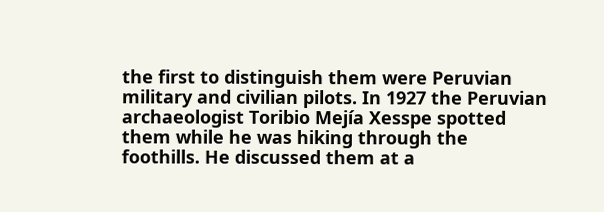the first to distinguish them were Peruvian military and civilian pilots. In 1927 the Peruvian archaeologist Toribio Mejía Xesspe spotted them while he was hiking through the foothills. He discussed them at a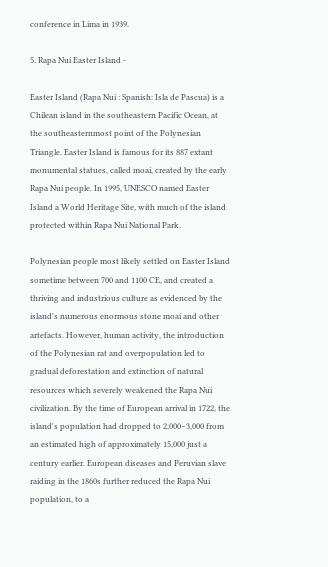conference in Lima in 1939.

5. Rapa Nui Easter Island -

Easter Island (Rapa Nui : Spanish: Isla de Pascua) is a Chilean island in the southeastern Pacific Ocean, at the southeasternmost point of the Polynesian Triangle. Easter Island is famous for its 887 extant monumental statues, called moai, created by the early Rapa Nui people. In 1995, UNESCO named Easter Island a World Heritage Site, with much of the island protected within Rapa Nui National Park.

Polynesian people most likely settled on Easter Island sometime between 700 and 1100 CE, and created a thriving and industrious culture as evidenced by the island's numerous enormous stone moai and other artefacts. However, human activity, the introduction of the Polynesian rat and overpopulation led to gradual deforestation and extinction of natural resources which severely weakened the Rapa Nui civilization. By the time of European arrival in 1722, the island's population had dropped to 2,000–3,000 from an estimated high of approximately 15,000 just a century earlier. European diseases and Peruvian slave raiding in the 1860s further reduced the Rapa Nui population, to a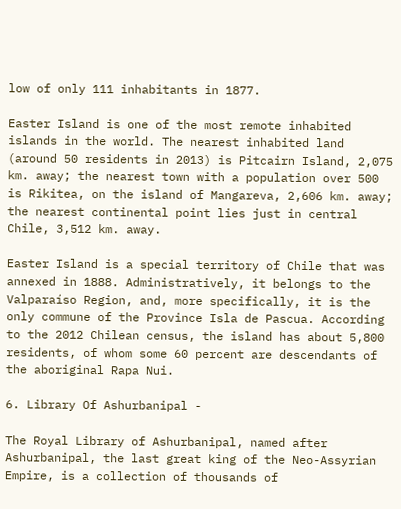low of only 111 inhabitants in 1877.

Easter Island is one of the most remote inhabited islands in the world. The nearest inhabited land (around 50 residents in 2013) is Pitcairn Island, 2,075 km. away; the nearest town with a population over 500 is Rikitea, on the island of Mangareva, 2,606 km. away; the nearest continental point lies just in central Chile, 3,512 km. away.

Easter Island is a special territory of Chile that was annexed in 1888. Administratively, it belongs to the Valparaíso Region, and, more specifically, it is the only commune of the Province Isla de Pascua. According to the 2012 Chilean census, the island has about 5,800 residents, of whom some 60 percent are descendants of the aboriginal Rapa Nui.

6. Library Of Ashurbanipal -

The Royal Library of Ashurbanipal, named after Ashurbanipal, the last great king of the Neo-Assyrian Empire, is a collection of thousands of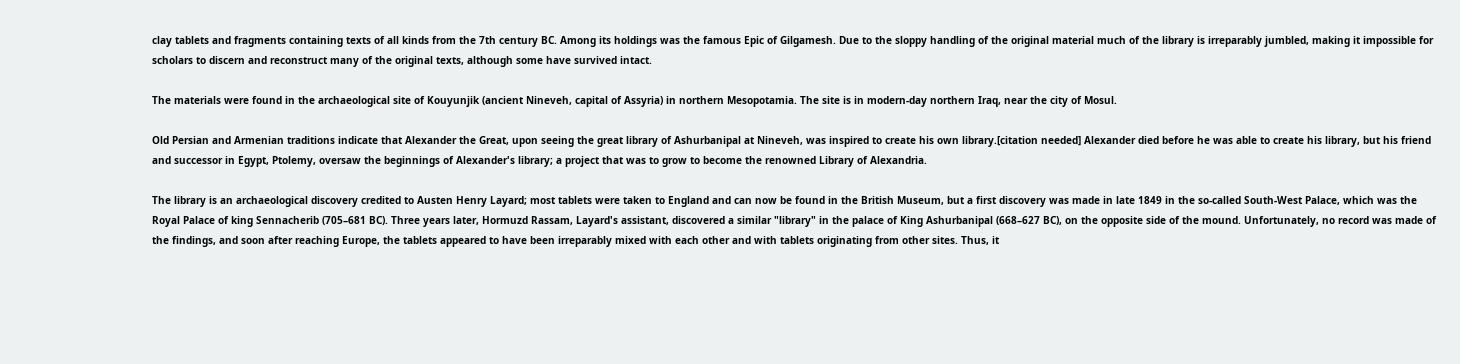clay tablets and fragments containing texts of all kinds from the 7th century BC. Among its holdings was the famous Epic of Gilgamesh. Due to the sloppy handling of the original material much of the library is irreparably jumbled, making it impossible for scholars to discern and reconstruct many of the original texts, although some have survived intact.

The materials were found in the archaeological site of Kouyunjik (ancient Nineveh, capital of Assyria) in northern Mesopotamia. The site is in modern-day northern Iraq, near the city of Mosul.

Old Persian and Armenian traditions indicate that Alexander the Great, upon seeing the great library of Ashurbanipal at Nineveh, was inspired to create his own library.[citation needed] Alexander died before he was able to create his library, but his friend and successor in Egypt, Ptolemy, oversaw the beginnings of Alexander's library; a project that was to grow to become the renowned Library of Alexandria.

The library is an archaeological discovery credited to Austen Henry Layard; most tablets were taken to England and can now be found in the British Museum, but a first discovery was made in late 1849 in the so-called South-West Palace, which was the Royal Palace of king Sennacherib (705–681 BC). Three years later, Hormuzd Rassam, Layard's assistant, discovered a similar "library" in the palace of King Ashurbanipal (668–627 BC), on the opposite side of the mound. Unfortunately, no record was made of the findings, and soon after reaching Europe, the tablets appeared to have been irreparably mixed with each other and with tablets originating from other sites. Thus, it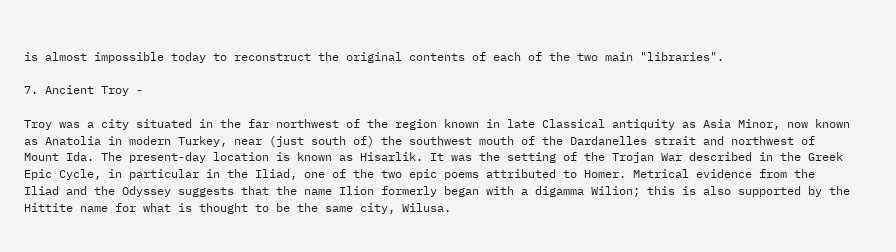is almost impossible today to reconstruct the original contents of each of the two main "libraries".

7. Ancient Troy -

Troy was a city situated in the far northwest of the region known in late Classical antiquity as Asia Minor, now known as Anatolia in modern Turkey, near (just south of) the southwest mouth of the Dardanelles strait and northwest of Mount Ida. The present-day location is known as Hisarlik. It was the setting of the Trojan War described in the Greek Epic Cycle, in particular in the Iliad, one of the two epic poems attributed to Homer. Metrical evidence from the Iliad and the Odyssey suggests that the name Ilion formerly began with a digamma Wilion; this is also supported by the Hittite name for what is thought to be the same city, Wilusa.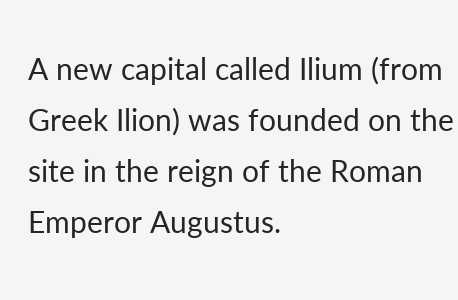A new capital called Ilium (from Greek Ilion) was founded on the site in the reign of the Roman Emperor Augustus.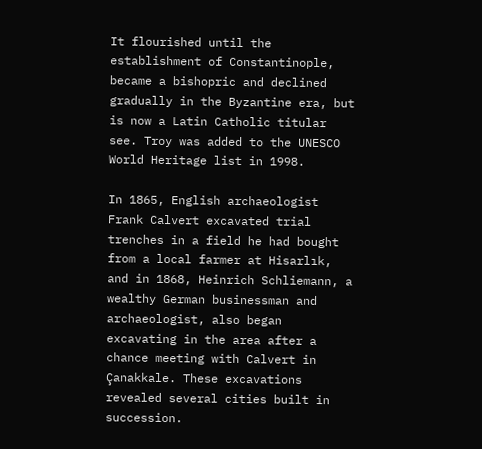It flourished until the establishment of Constantinople, became a bishopric and declined gradually in the Byzantine era, but is now a Latin Catholic titular see. Troy was added to the UNESCO World Heritage list in 1998.

In 1865, English archaeologist Frank Calvert excavated trial trenches in a field he had bought from a local farmer at Hisarlık, and in 1868, Heinrich Schliemann, a wealthy German businessman and archaeologist, also began excavating in the area after a chance meeting with Calvert in Çanakkale. These excavations revealed several cities built in succession.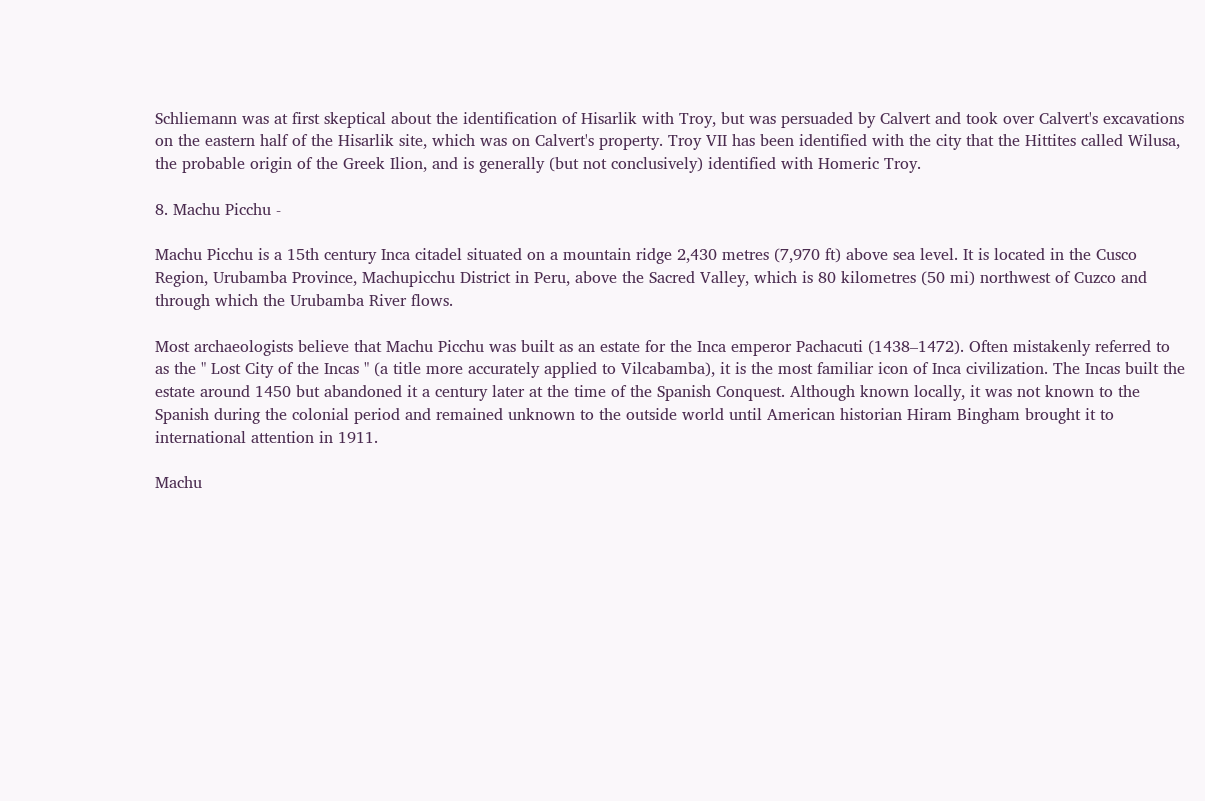Schliemann was at first skeptical about the identification of Hisarlik with Troy, but was persuaded by Calvert and took over Calvert's excavations on the eastern half of the Hisarlik site, which was on Calvert's property. Troy VII has been identified with the city that the Hittites called Wilusa, the probable origin of the Greek Ilion, and is generally (but not conclusively) identified with Homeric Troy.

8. Machu Picchu -

Machu Picchu is a 15th century Inca citadel situated on a mountain ridge 2,430 metres (7,970 ft) above sea level. It is located in the Cusco Region, Urubamba Province, Machupicchu District in Peru, above the Sacred Valley, which is 80 kilometres (50 mi) northwest of Cuzco and through which the Urubamba River flows.

Most archaeologists believe that Machu Picchu was built as an estate for the Inca emperor Pachacuti (1438–1472). Often mistakenly referred to as the " Lost City of the Incas " (a title more accurately applied to Vilcabamba), it is the most familiar icon of Inca civilization. The Incas built the estate around 1450 but abandoned it a century later at the time of the Spanish Conquest. Although known locally, it was not known to the Spanish during the colonial period and remained unknown to the outside world until American historian Hiram Bingham brought it to international attention in 1911.

Machu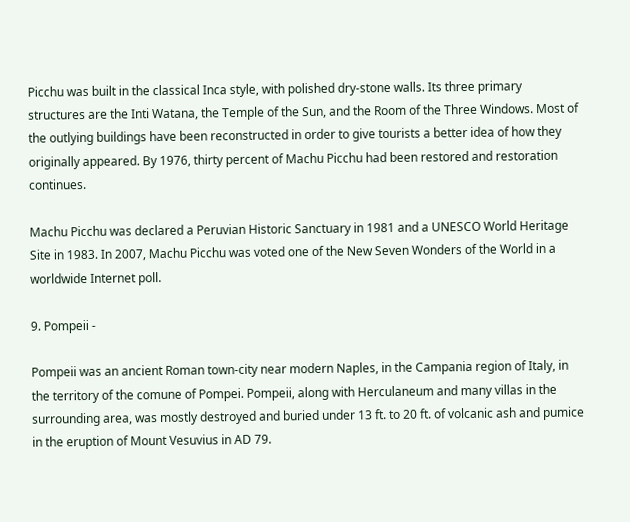Picchu was built in the classical Inca style, with polished dry-stone walls. Its three primary structures are the Inti Watana, the Temple of the Sun, and the Room of the Three Windows. Most of the outlying buildings have been reconstructed in order to give tourists a better idea of how they originally appeared. By 1976, thirty percent of Machu Picchu had been restored and restoration continues.

Machu Picchu was declared a Peruvian Historic Sanctuary in 1981 and a UNESCO World Heritage Site in 1983. In 2007, Machu Picchu was voted one of the New Seven Wonders of the World in a worldwide Internet poll.

9. Pompeii -

Pompeii was an ancient Roman town-city near modern Naples, in the Campania region of Italy, in the territory of the comune of Pompei. Pompeii, along with Herculaneum and many villas in the surrounding area, was mostly destroyed and buried under 13 ft. to 20 ft. of volcanic ash and pumice in the eruption of Mount Vesuvius in AD 79.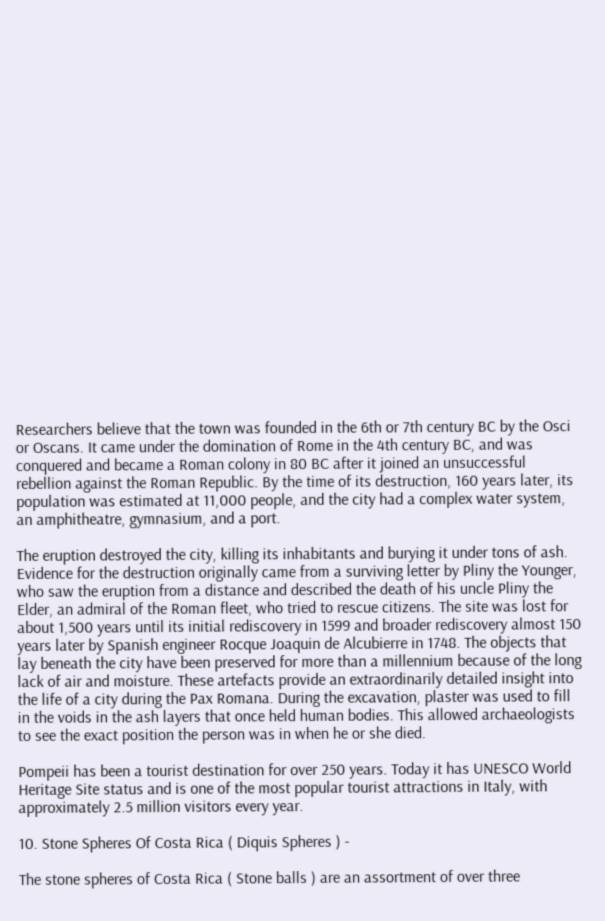Researchers believe that the town was founded in the 6th or 7th century BC by the Osci or Oscans. It came under the domination of Rome in the 4th century BC, and was conquered and became a Roman colony in 80 BC after it joined an unsuccessful rebellion against the Roman Republic. By the time of its destruction, 160 years later, its population was estimated at 11,000 people, and the city had a complex water system, an amphitheatre, gymnasium, and a port.

The eruption destroyed the city, killing its inhabitants and burying it under tons of ash. Evidence for the destruction originally came from a surviving letter by Pliny the Younger, who saw the eruption from a distance and described the death of his uncle Pliny the Elder, an admiral of the Roman fleet, who tried to rescue citizens. The site was lost for about 1,500 years until its initial rediscovery in 1599 and broader rediscovery almost 150 years later by Spanish engineer Rocque Joaquin de Alcubierre in 1748. The objects that lay beneath the city have been preserved for more than a millennium because of the long lack of air and moisture. These artefacts provide an extraordinarily detailed insight into the life of a city during the Pax Romana. During the excavation, plaster was used to fill in the voids in the ash layers that once held human bodies. This allowed archaeologists to see the exact position the person was in when he or she died.

Pompeii has been a tourist destination for over 250 years. Today it has UNESCO World Heritage Site status and is one of the most popular tourist attractions in Italy, with approximately 2.5 million visitors every year.

10. Stone Spheres Of Costa Rica ( Diquis Spheres ) -

The stone spheres of Costa Rica ( Stone balls ) are an assortment of over three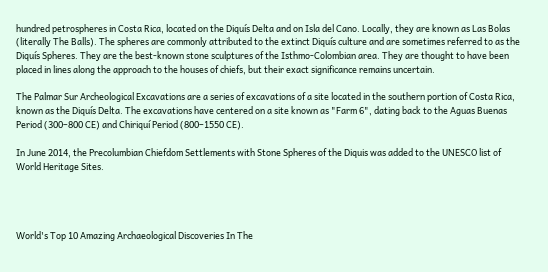hundred petrospheres in Costa Rica, located on the Diquís Delta and on Isla del Cano. Locally, they are known as Las Bolas (literally The Balls). The spheres are commonly attributed to the extinct Diquís culture and are sometimes referred to as the Diquís Spheres. They are the best-known stone sculptures of the Isthmo-Colombian area. They are thought to have been placed in lines along the approach to the houses of chiefs, but their exact significance remains uncertain.

The Palmar Sur Archeological Excavations are a series of excavations of a site located in the southern portion of Costa Rica, known as the Diquís Delta. The excavations have centered on a site known as "Farm 6", dating back to the Aguas Buenas Period (300–800 CE) and Chiriquí Period (800–1550 CE).

In June 2014, the Precolumbian Chiefdom Settlements with Stone Spheres of the Diquis was added to the UNESCO list of World Heritage Sites.




World's Top 10 Amazing Archaeological Discoveries In The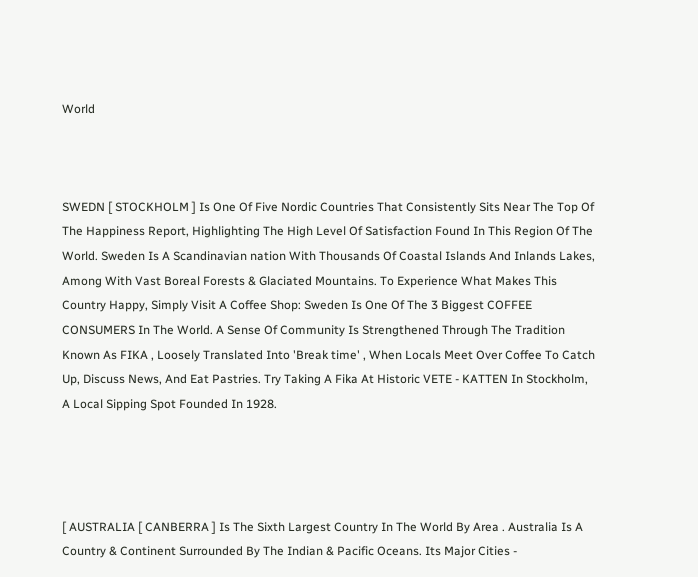World



SWEDN [ STOCKHOLM ] Is One Of Five Nordic Countries That Consistently Sits Near The Top Of The Happiness Report, Highlighting The High Level Of Satisfaction Found In This Region Of The World. Sweden Is A Scandinavian nation With Thousands Of Coastal Islands And Inlands Lakes, Among With Vast Boreal Forests & Glaciated Mountains. To Experience What Makes This Country Happy, Simply Visit A Coffee Shop: Sweden Is One Of The 3 Biggest COFFEE CONSUMERS In The World. A Sense Of Community Is Strengthened Through The Tradition Known As FIKA , Loosely Translated Into 'Break time' , When Locals Meet Over Coffee To Catch Up, Discuss News, And Eat Pastries. Try Taking A Fika At Historic VETE - KATTEN In Stockholm, A Local Sipping Spot Founded In 1928.




[ AUSTRALIA [ CANBERRA ] Is The Sixth Largest Country In The World By Area . Australia Is A Country & Continent Surrounded By The Indian & Pacific Oceans. Its Major Cities -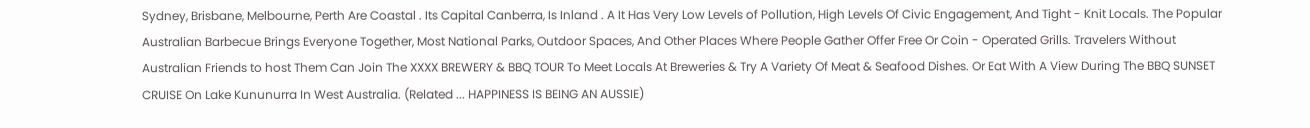Sydney, Brisbane, Melbourne, Perth Are Coastal . Its Capital Canberra, Is Inland . A It Has Very Low Levels of Pollution, High Levels Of Civic Engagement, And Tight - Knit Locals. The Popular Australian Barbecue Brings Everyone Together, Most National Parks, Outdoor Spaces, And Other Places Where People Gather Offer Free Or Coin - Operated Grills. Travelers Without Australian Friends to host Them Can Join The XXXX BREWERY & BBQ TOUR To Meet Locals At Breweries & Try A Variety Of Meat & Seafood Dishes. Or Eat With A View During The BBQ SUNSET CRUISE On Lake Kununurra In West Australia. (Related ... HAPPINESS IS BEING AN AUSSIE)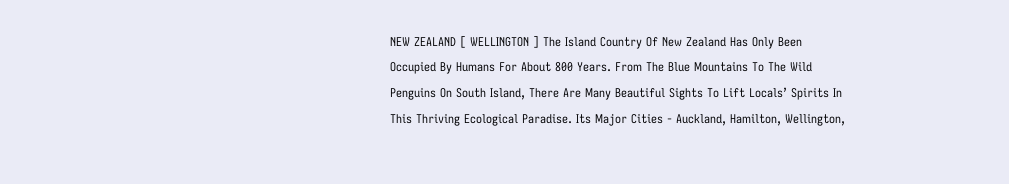NEW ZEALAND [ WELLINGTON ] The Island Country Of New Zealand Has Only Been Occupied By Humans For About 800 Years. From The Blue Mountains To The Wild Penguins On South Island, There Are Many Beautiful Sights To Lift Locals’ Spirits In This Thriving Ecological Paradise. Its Major Cities - Auckland, Hamilton, Wellington,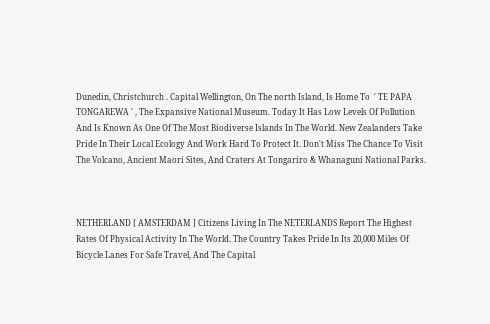Dunedin, Christchurch . Capital Wellington, On The north Island, Is Home To  ' TE PAPA TONGAREWA ' , The Expansive National Museum. Today It Has Low Levels Of Pollution And Is Known As One Of The Most Biodiverse Islands In The World. New Zealanders Take Pride In Their Local Ecology And Work Hard To Protect It. Don't Miss The Chance To Visit The Volcano, Ancient Maori Sites, And Craters At Tongariro & Whanaguni National Parks.



NETHERLAND [ AMSTERDAM ] Citizens Living In The NETERLANDS Report The Highest Rates Of Physical Activity In The World. The Country Takes Pride In Its 20,000 Miles Of Bicycle Lanes For Safe Travel, And The Capital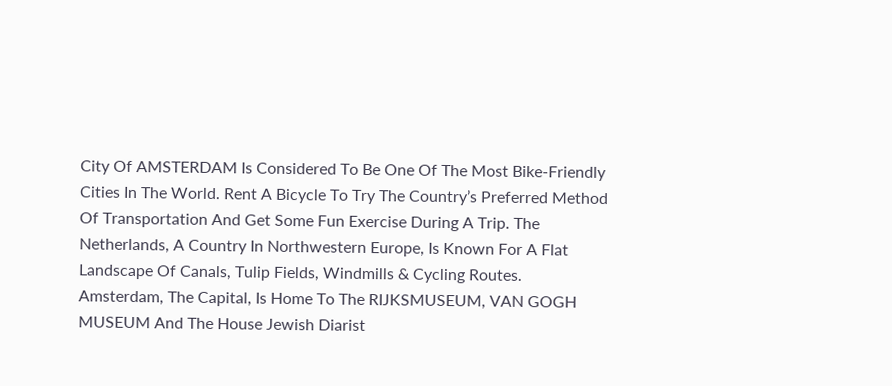City Of AMSTERDAM Is Considered To Be One Of The Most Bike-Friendly Cities In The World. Rent A Bicycle To Try The Country’s Preferred Method Of Transportation And Get Some Fun Exercise During A Trip. The Netherlands, A Country In Northwestern Europe, Is Known For A Flat Landscape Of Canals, Tulip Fields, Windmills & Cycling Routes. Amsterdam, The Capital, Is Home To The RIJKSMUSEUM, VAN GOGH MUSEUM And The House Jewish Diarist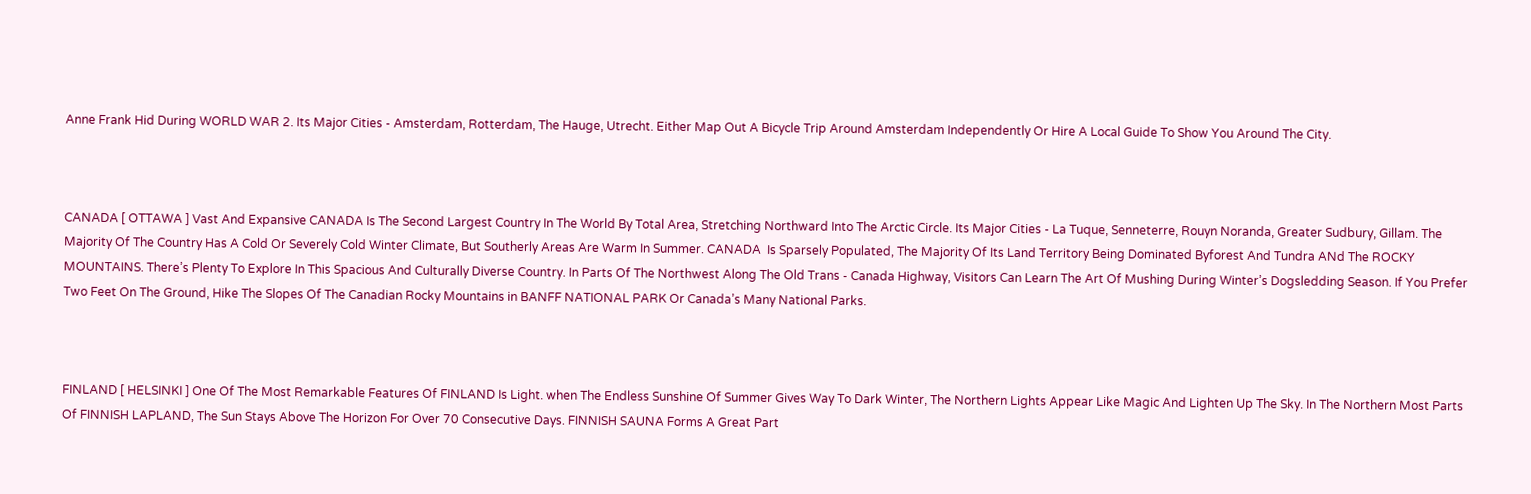Anne Frank Hid During WORLD WAR 2. Its Major Cities - Amsterdam, Rotterdam, The Hauge, Utrecht. Either Map Out A Bicycle Trip Around Amsterdam Independently Or Hire A Local Guide To Show You Around The City.



CANADA [ OTTAWA ] Vast And Expansive CANADA Is The Second Largest Country In The World By Total Area, Stretching Northward Into The Arctic Circle. Its Major Cities - La Tuque, Senneterre, Rouyn Noranda, Greater Sudbury, Gillam. The Majority Of The Country Has A Cold Or Severely Cold Winter Climate, But Southerly Areas Are Warm In Summer. CANADA  Is Sparsely Populated, The Majority Of Its Land Territory Being Dominated Byforest And Tundra ANd The ROCKY MOUNTAINS. There’s Plenty To Explore In This Spacious And Culturally Diverse Country. In Parts Of The Northwest Along The Old Trans - Canada Highway, Visitors Can Learn The Art Of Mushing During Winter’s Dogsledding Season. If You Prefer Two Feet On The Ground, Hike The Slopes Of The Canadian Rocky Mountains in BANFF NATIONAL PARK Or Canada’s Many National Parks.



FINLAND [ HELSINKI ] One Of The Most Remarkable Features Of FINLAND Is Light. when The Endless Sunshine Of Summer Gives Way To Dark Winter, The Northern Lights Appear Like Magic And Lighten Up The Sky. In The Northern Most Parts Of FINNISH LAPLAND, The Sun Stays Above The Horizon For Over 70 Consecutive Days. FINNISH SAUNA Forms A Great Part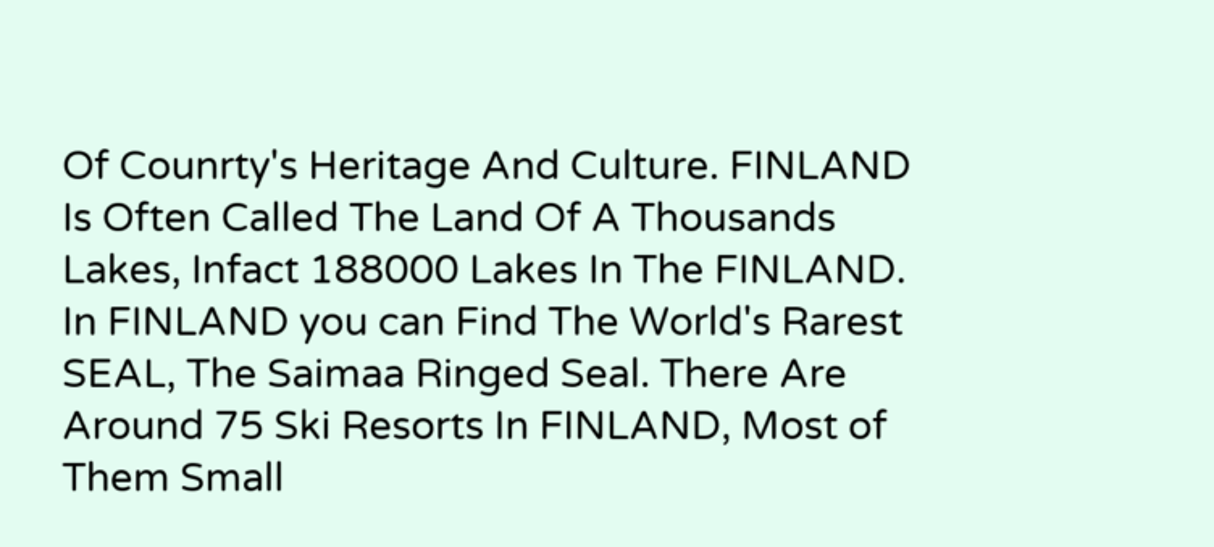Of Counrty's Heritage And Culture. FINLAND Is Often Called The Land Of A Thousands Lakes, Infact 188000 Lakes In The FINLAND. In FINLAND you can Find The World's Rarest SEAL, The Saimaa Ringed Seal. There Are Around 75 Ski Resorts In FINLAND, Most of Them Small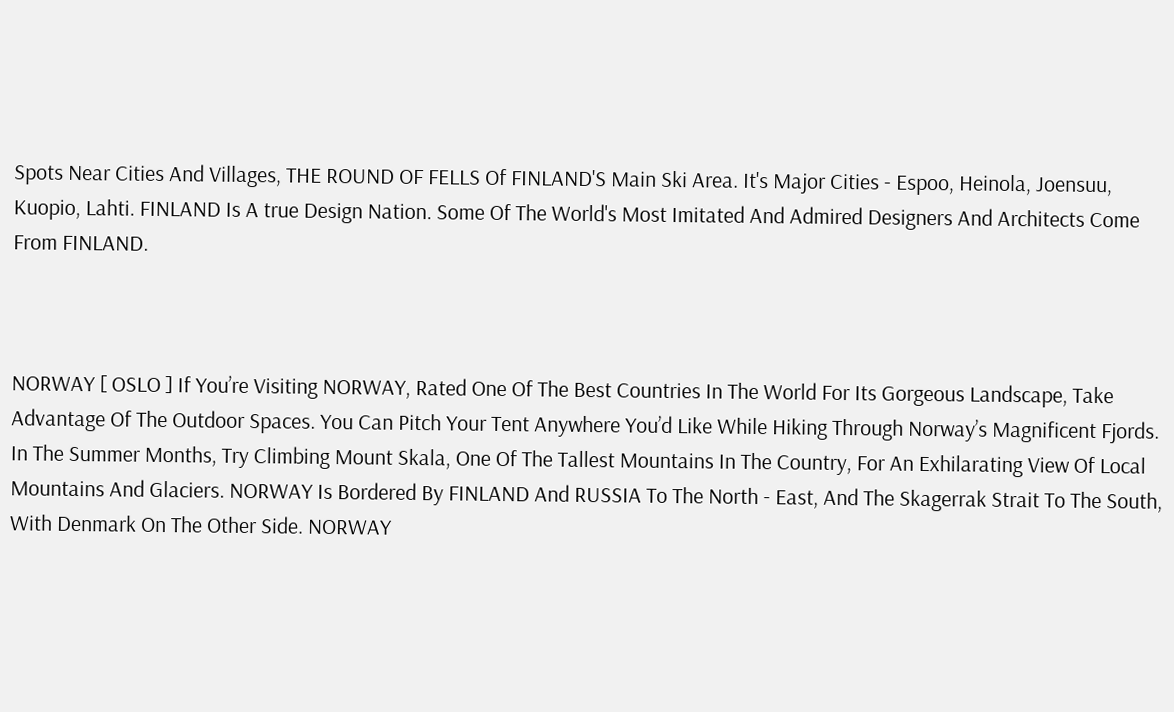Spots Near Cities And Villages, THE ROUND OF FELLS Of FINLAND'S Main Ski Area. It's Major Cities - Espoo, Heinola, Joensuu, Kuopio, Lahti. FINLAND Is A true Design Nation. Some Of The World's Most Imitated And Admired Designers And Architects Come From FINLAND.



NORWAY [ OSLO ] If You’re Visiting NORWAY, Rated One Of The Best Countries In The World For Its Gorgeous Landscape, Take Advantage Of The Outdoor Spaces. You Can Pitch Your Tent Anywhere You’d Like While Hiking Through Norway’s Magnificent Fjords. In The Summer Months, Try Climbing Mount Skala, One Of The Tallest Mountains In The Country, For An Exhilarating View Of Local Mountains And Glaciers. NORWAY Is Bordered By FINLAND And RUSSIA To The North - East, And The Skagerrak Strait To The South, With Denmark On The Other Side. NORWAY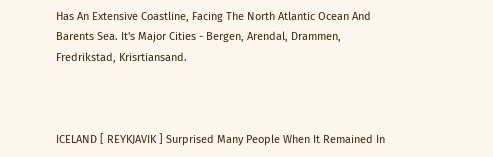Has An Extensive Coastline, Facing The North Atlantic Ocean And Barents Sea. It's Major Cities - Bergen, Arendal, Drammen, Fredrikstad, Krisrtiansand.



ICELAND [ REYKJAVIK ] Surprised Many People When It Remained In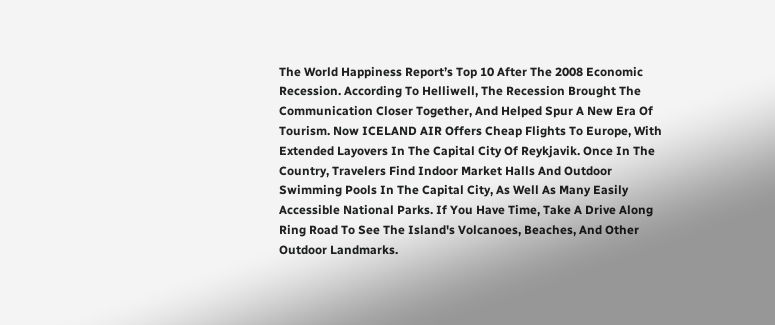The World Happiness Report’s Top 10 After The 2008 Economic Recession. According To Helliwell, The Recession Brought The Communication Closer Together, And Helped Spur A New Era Of Tourism. Now ICELAND AIR Offers Cheap Flights To Europe, With Extended Layovers In The Capital City Of Reykjavik. Once In The Country, Travelers Find Indoor Market Halls And Outdoor Swimming Pools In The Capital City, As Well As Many Easily Accessible National Parks. If You Have Time, Take A Drive Along Ring Road To See The Island's Volcanoes, Beaches, And Other Outdoor Landmarks.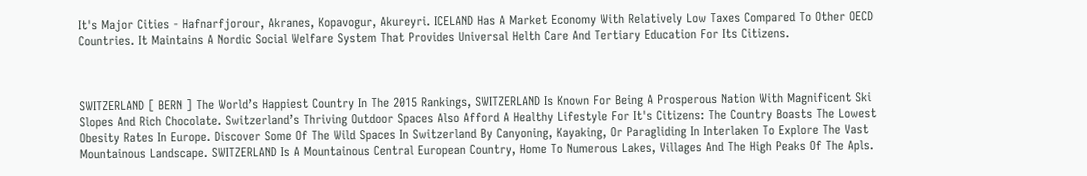It's Major Cities - Hafnarfjorour, Akranes, Kopavogur, Akureyri. ICELAND Has A Market Economy With Relatively Low Taxes Compared To Other OECD Countries. It Maintains A Nordic Social Welfare System That Provides Universal Helth Care And Tertiary Education For Its Citizens.



SWITZERLAND [ BERN ] The World’s Happiest Country In The 2015 Rankings, SWITZERLAND Is Known For Being A Prosperous Nation With Magnificent Ski Slopes And Rich Chocolate. Switzerland’s Thriving Outdoor Spaces Also Afford A Healthy Lifestyle For It's Citizens: The Country Boasts The Lowest Obesity Rates In Europe. Discover Some Of The Wild Spaces In Switzerland By Canyoning, Kayaking, Or Paragliding In Interlaken To Explore The Vast Mountainous Landscape. SWITZERLAND Is A Mountainous Central European Country, Home To Numerous Lakes, Villages And The High Peaks Of The Apls.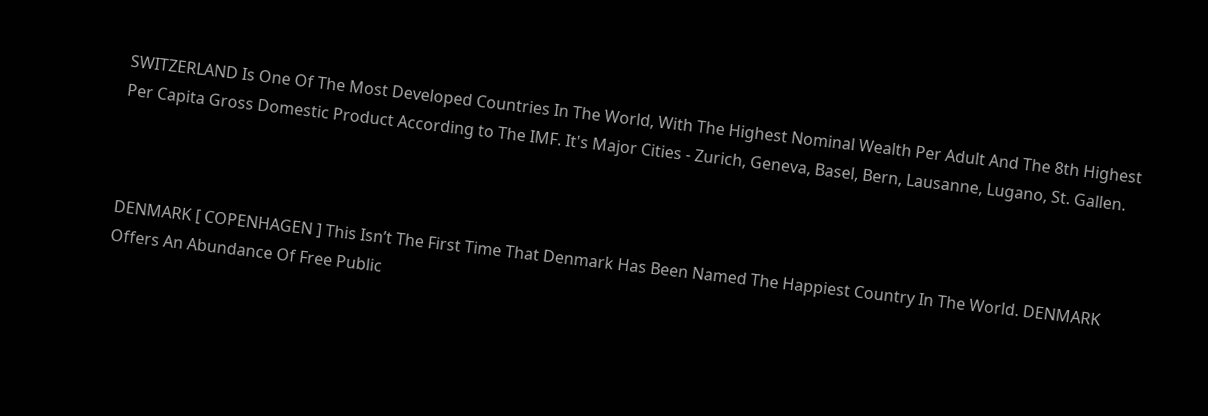SWITZERLAND Is One Of The Most Developed Countries In The World, With The Highest Nominal Wealth Per Adult And The 8th Highest Per Capita Gross Domestic Product According to The IMF. It's Major Cities - Zurich, Geneva, Basel, Bern, Lausanne, Lugano, St. Gallen.



DENMARK [ COPENHAGEN ] This Isn’t The First Time That Denmark Has Been Named The Happiest Country In The World. DENMARK Offers An Abundance Of Free Public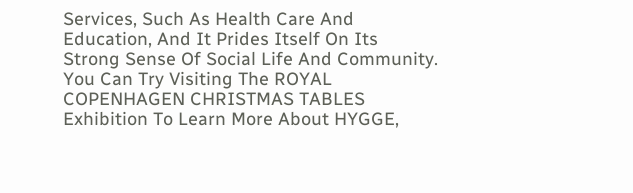Services, Such As Health Care And Education, And It Prides Itself On Its Strong Sense Of Social Life And Community. You Can Try Visiting The ROYAL COPENHAGEN CHRISTMAS TABLES Exhibition To Learn More About HYGGE,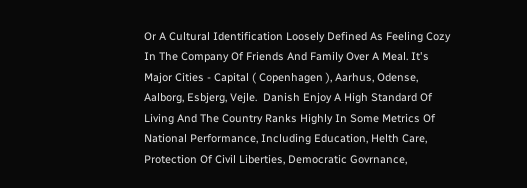Or A Cultural Identification Loosely Defined As Feeling Cozy In The Company Of Friends And Family Over A Meal. It's Major Cities - Capital ( Copenhagen ), Aarhus, Odense, Aalborg, Esbjerg, Vejle.  Danish Enjoy A High Standard Of Living And The Country Ranks Highly In Some Metrics Of National Performance, Including Education, Helth Care, Protection Of Civil Liberties, Democratic Govrnance,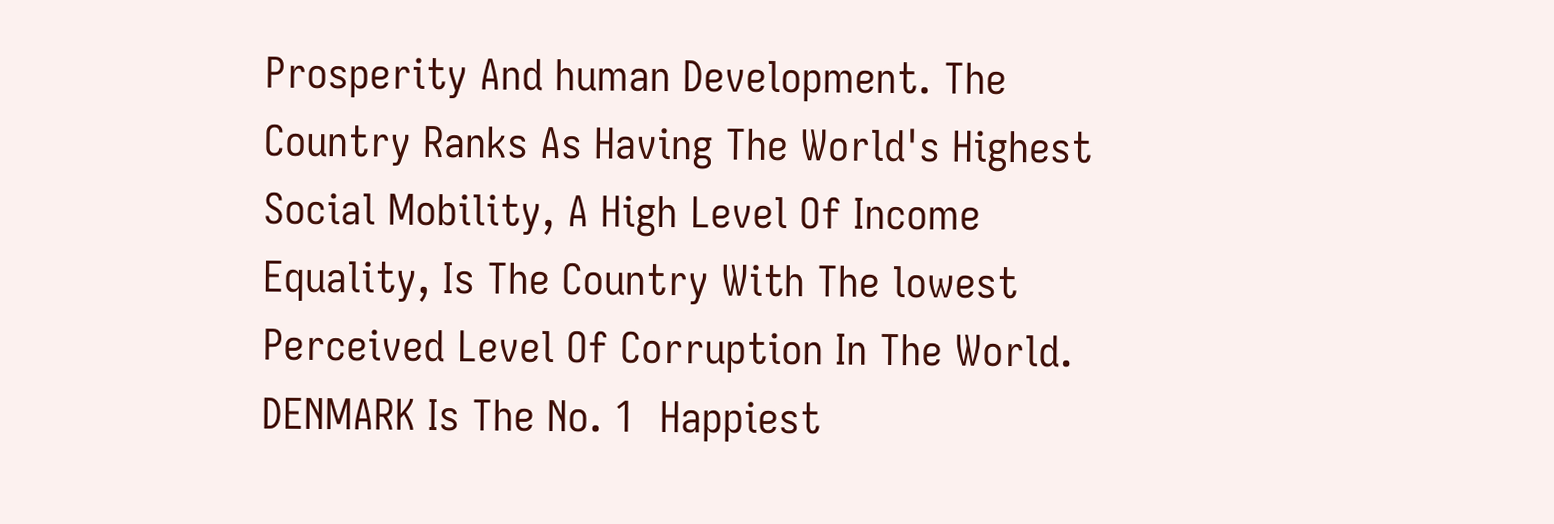Prosperity And human Development. The Country Ranks As Having The World's Highest Social Mobility, A High Level Of Income Equality, Is The Country With The lowest Perceived Level Of Corruption In The World. DENMARK Is The No. 1  Happiest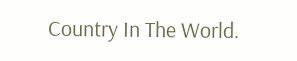Country In The World.